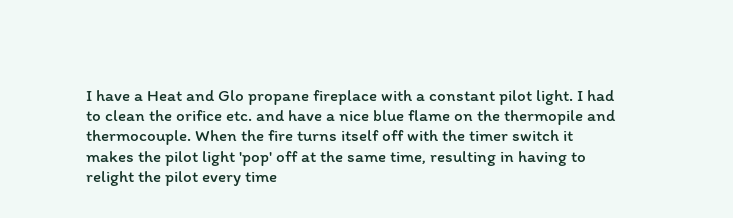I have a Heat and Glo propane fireplace with a constant pilot light. I had to clean the orifice etc. and have a nice blue flame on the thermopile and thermocouple. When the fire turns itself off with the timer switch it makes the pilot light 'pop' off at the same time, resulting in having to relight the pilot every time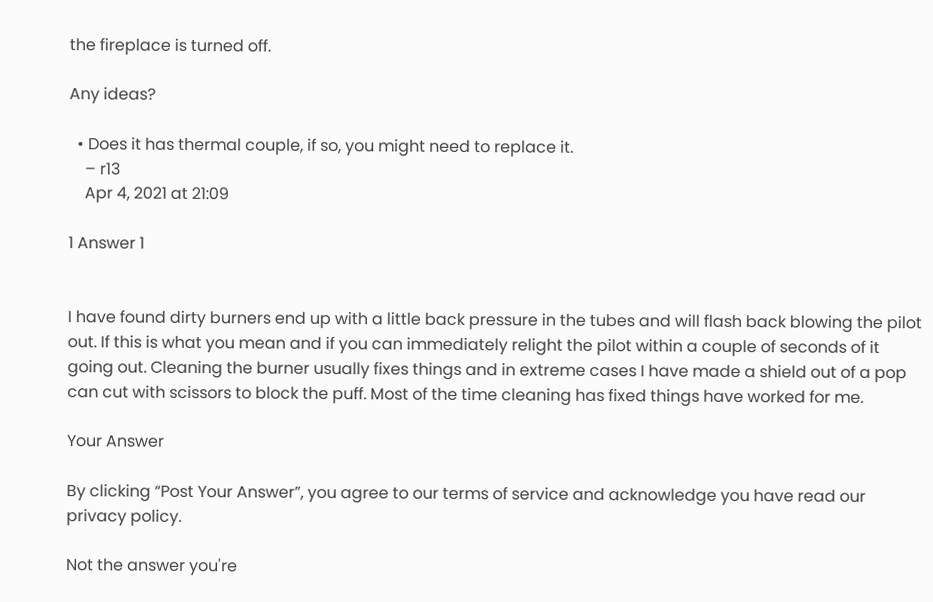the fireplace is turned off.

Any ideas?

  • Does it has thermal couple, if so, you might need to replace it.
    – r13
    Apr 4, 2021 at 21:09

1 Answer 1


I have found dirty burners end up with a little back pressure in the tubes and will flash back blowing the pilot out. If this is what you mean and if you can immediately relight the pilot within a couple of seconds of it going out. Cleaning the burner usually fixes things and in extreme cases I have made a shield out of a pop can cut with scissors to block the puff. Most of the time cleaning has fixed things have worked for me.

Your Answer

By clicking “Post Your Answer”, you agree to our terms of service and acknowledge you have read our privacy policy.

Not the answer you're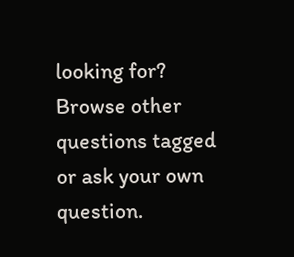looking for? Browse other questions tagged or ask your own question.